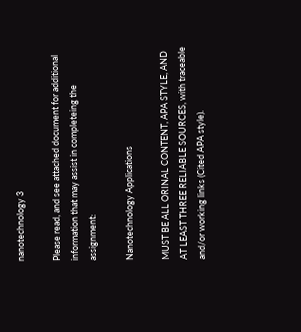nanotechnology 3

Please read, and see attached document for additional information that may assist in completeing the assignment:

Nanotechnology Applications

MUST BE ALL ORINAL CONTENT, APA STYLE, AND AT LEAST THREE RELIABLE SOURCES, with traceable and/or working links (Cited APA style).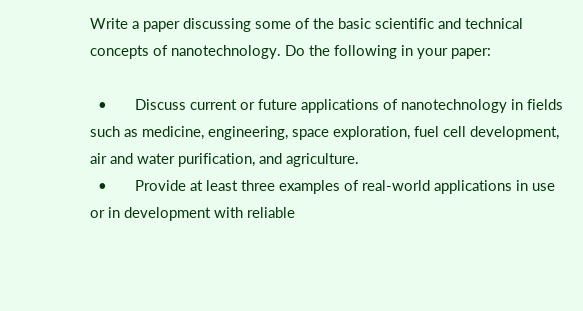Write a paper discussing some of the basic scientific and technical concepts of nanotechnology. Do the following in your paper:

  •       Discuss current or future applications of nanotechnology in fields such as medicine, engineering, space exploration, fuel cell development, air and water purification, and agriculture.
  •       Provide at least three examples of real-world applications in use or in development with reliable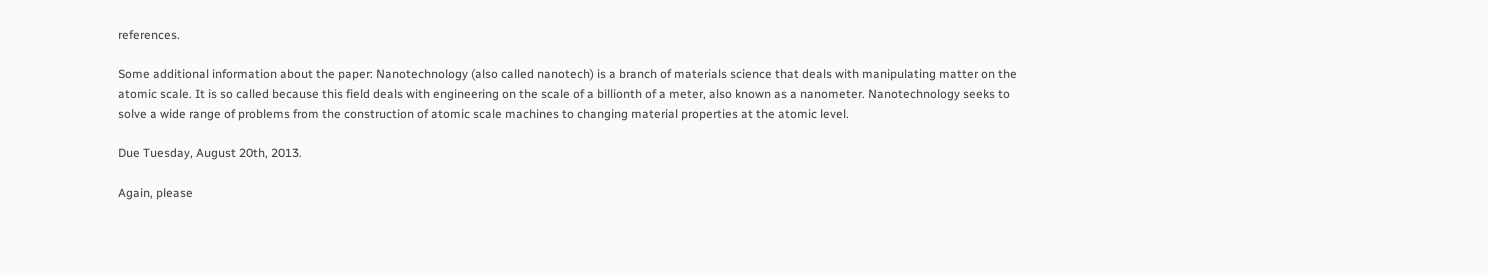references.

Some additional information about the paper: Nanotechnology (also called nanotech) is a branch of materials science that deals with manipulating matter on the atomic scale. It is so called because this field deals with engineering on the scale of a billionth of a meter, also known as a nanometer. Nanotechnology seeks to solve a wide range of problems from the construction of atomic scale machines to changing material properties at the atomic level.

Due Tuesday, August 20th, 2013.

Again, please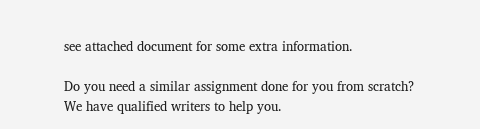see attached document for some extra information.

Do you need a similar assignment done for you from scratch? We have qualified writers to help you.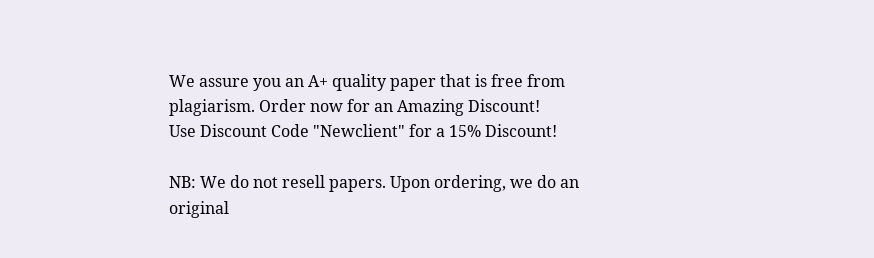We assure you an A+ quality paper that is free from plagiarism. Order now for an Amazing Discount!
Use Discount Code "Newclient" for a 15% Discount!

NB: We do not resell papers. Upon ordering, we do an original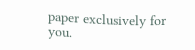paper exclusively for you.